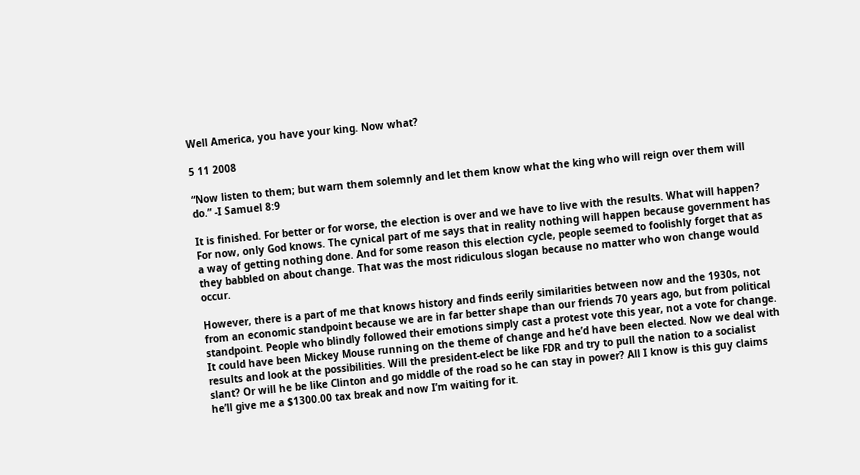Well America, you have your king. Now what?

5 11 2008

“Now listen to them; but warn them solemnly and let them know what the king who will reign over them will do.” -I Samuel 8:9

It is finished. For better or for worse, the election is over and we have to live with the results. What will happen? For now, only God knows. The cynical part of me says that in reality nothing will happen because government has a way of getting nothing done. And for some reason this election cycle, people seemed to foolishly forget that as they babbled on about change. That was the most ridiculous slogan because no matter who won change would occur.

However, there is a part of me that knows history and finds eerily similarities between now and the 1930s, not from an economic standpoint because we are in far better shape than our friends 70 years ago, but from political standpoint. People who blindly followed their emotions simply cast a protest vote this year, not a vote for change. It could have been Mickey Mouse running on the theme of change and he’d have been elected. Now we deal with results and look at the possibilities. Will the president-elect be like FDR and try to pull the nation to a socialist slant? Or will he be like Clinton and go middle of the road so he can stay in power? All I know is this guy claims he’ll give me a $1300.00 tax break and now I’m waiting for it.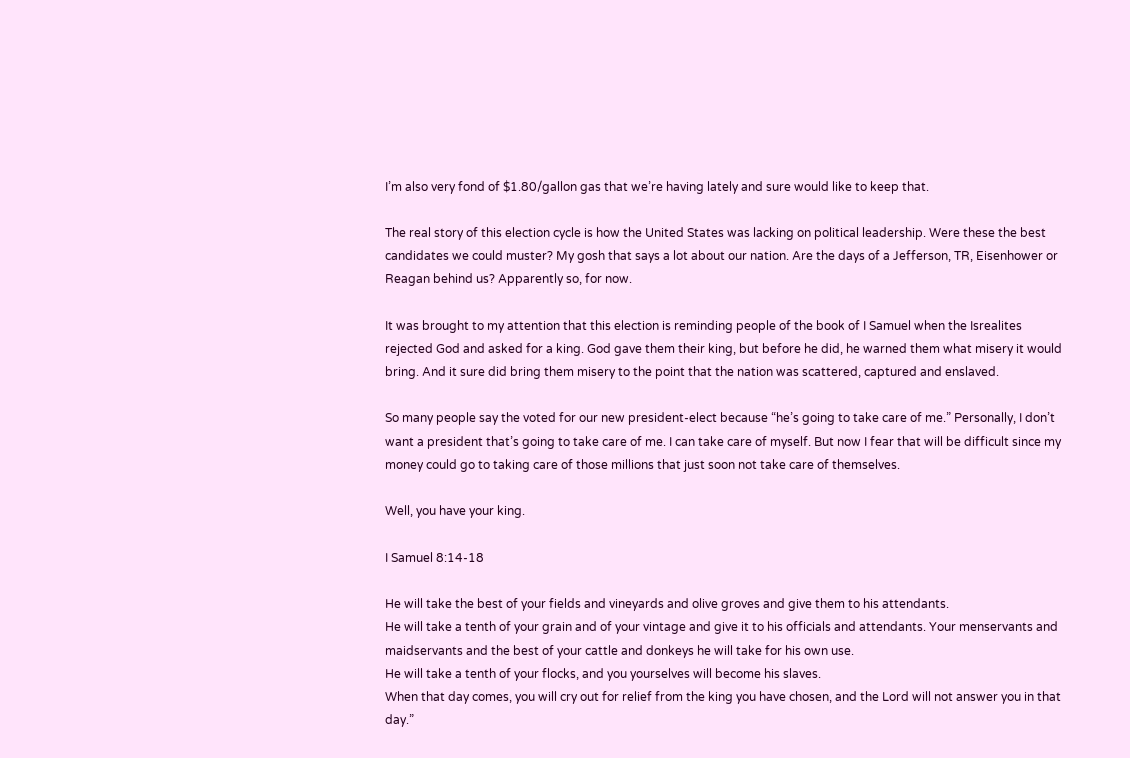I’m also very fond of $1.80/gallon gas that we’re having lately and sure would like to keep that.

The real story of this election cycle is how the United States was lacking on political leadership. Were these the best candidates we could muster? My gosh that says a lot about our nation. Are the days of a Jefferson, TR, Eisenhower or Reagan behind us? Apparently so, for now.

It was brought to my attention that this election is reminding people of the book of I Samuel when the Isrealites rejected God and asked for a king. God gave them their king, but before he did, he warned them what misery it would bring. And it sure did bring them misery to the point that the nation was scattered, captured and enslaved.

So many people say the voted for our new president-elect because “he’s going to take care of me.” Personally, I don’t want a president that’s going to take care of me. I can take care of myself. But now I fear that will be difficult since my money could go to taking care of those millions that just soon not take care of themselves.

Well, you have your king.

I Samuel 8:14-18

He will take the best of your fields and vineyards and olive groves and give them to his attendants.
He will take a tenth of your grain and of your vintage and give it to his officials and attendants. Your menservants and maidservants and the best of your cattle and donkeys he will take for his own use.
He will take a tenth of your flocks, and you yourselves will become his slaves.
When that day comes, you will cry out for relief from the king you have chosen, and the Lord will not answer you in that day.”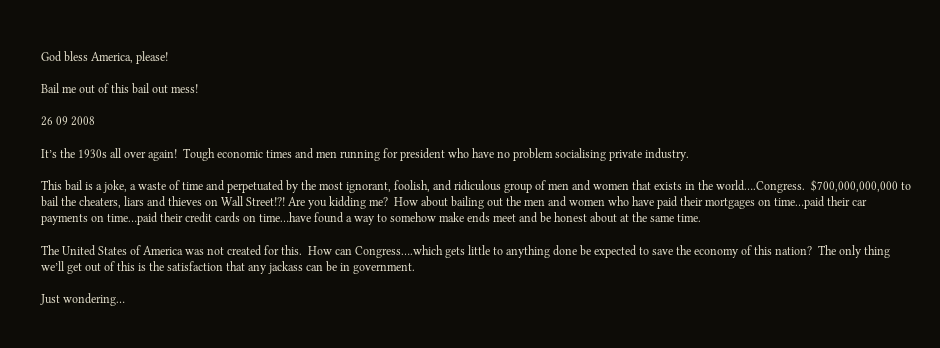God bless America, please!

Bail me out of this bail out mess!

26 09 2008

It’s the 1930s all over again!  Tough economic times and men running for president who have no problem socialising private industry.

This bail is a joke, a waste of time and perpetuated by the most ignorant, foolish, and ridiculous group of men and women that exists in the world….Congress.  $700,000,000,000 to bail the cheaters, liars and thieves on Wall Street!?! Are you kidding me?  How about bailing out the men and women who have paid their mortgages on time…paid their car payments on time…paid their credit cards on time…have found a way to somehow make ends meet and be honest about at the same time.

The United States of America was not created for this.  How can Congress….which gets little to anything done be expected to save the economy of this nation?  The only thing we’ll get out of this is the satisfaction that any jackass can be in government.

Just wondering…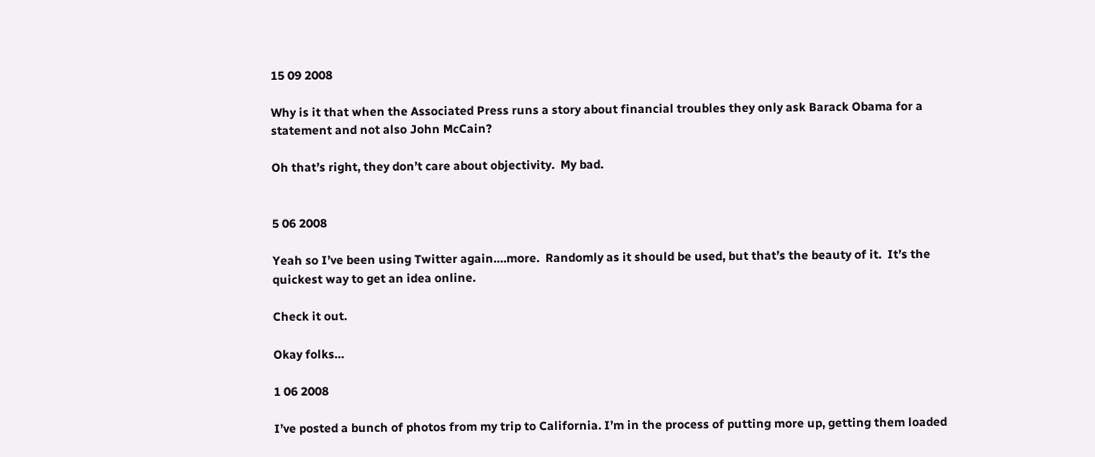15 09 2008

Why is it that when the Associated Press runs a story about financial troubles they only ask Barack Obama for a statement and not also John McCain?

Oh that’s right, they don’t care about objectivity.  My bad.


5 06 2008

Yeah so I’ve been using Twitter again….more.  Randomly as it should be used, but that’s the beauty of it.  It’s the quickest way to get an idea online.

Check it out.

Okay folks…

1 06 2008

I’ve posted a bunch of photos from my trip to California. I’m in the process of putting more up, getting them loaded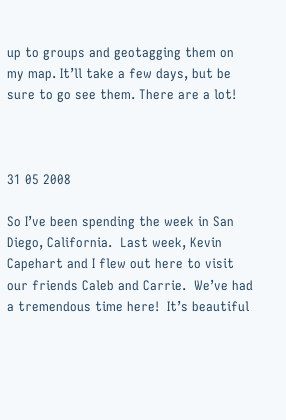up to groups and geotagging them on my map. It’ll take a few days, but be sure to go see them. There are a lot!



31 05 2008

So I’ve been spending the week in San Diego, California.  Last week, Kevin Capehart and I flew out here to visit our friends Caleb and Carrie.  We’ve had a tremendous time here!  It’s beautiful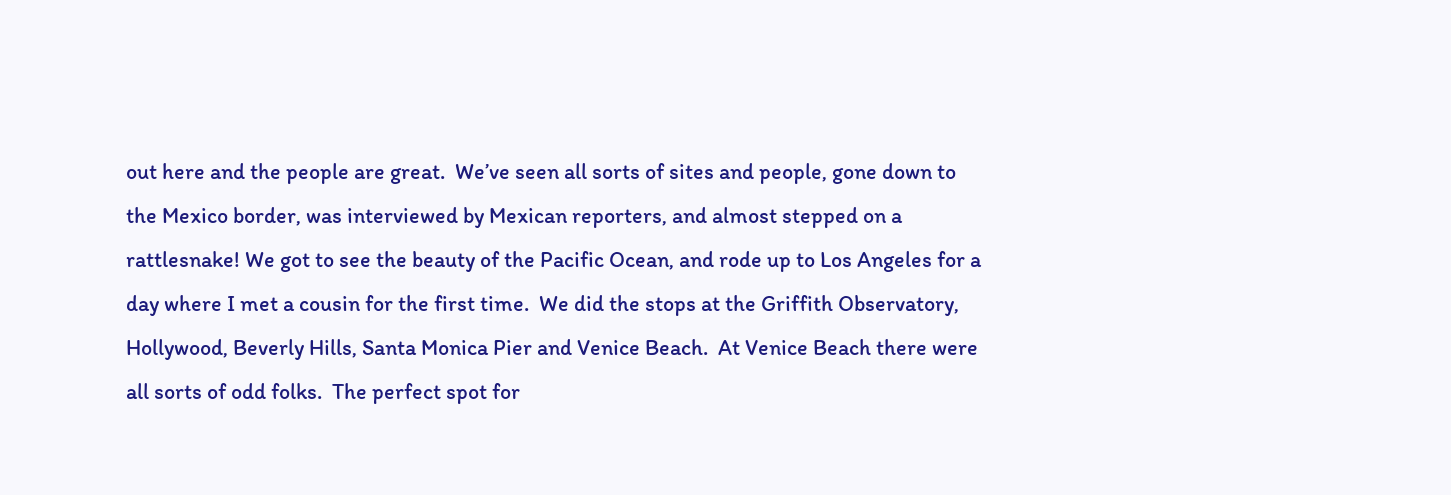out here and the people are great.  We’ve seen all sorts of sites and people, gone down to the Mexico border, was interviewed by Mexican reporters, and almost stepped on a rattlesnake! We got to see the beauty of the Pacific Ocean, and rode up to Los Angeles for a day where I met a cousin for the first time.  We did the stops at the Griffith Observatory, Hollywood, Beverly Hills, Santa Monica Pier and Venice Beach.  At Venice Beach there were all sorts of odd folks.  The perfect spot for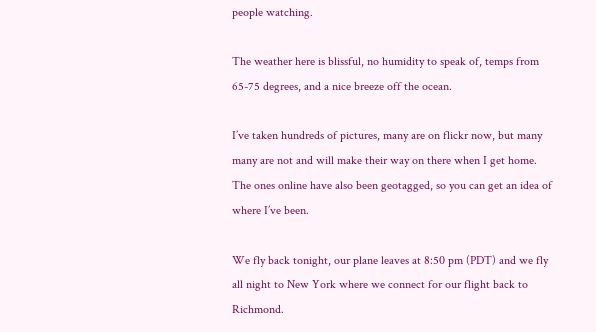people watching.

The weather here is blissful, no humidity to speak of, temps from 65-75 degrees, and a nice breeze off the ocean.

I’ve taken hundreds of pictures, many are on flickr now, but many many are not and will make their way on there when I get home.  The ones online have also been geotagged, so you can get an idea of where I’ve been.

We fly back tonight, our plane leaves at 8:50 pm (PDT) and we fly all night to New York where we connect for our flight back to Richmond.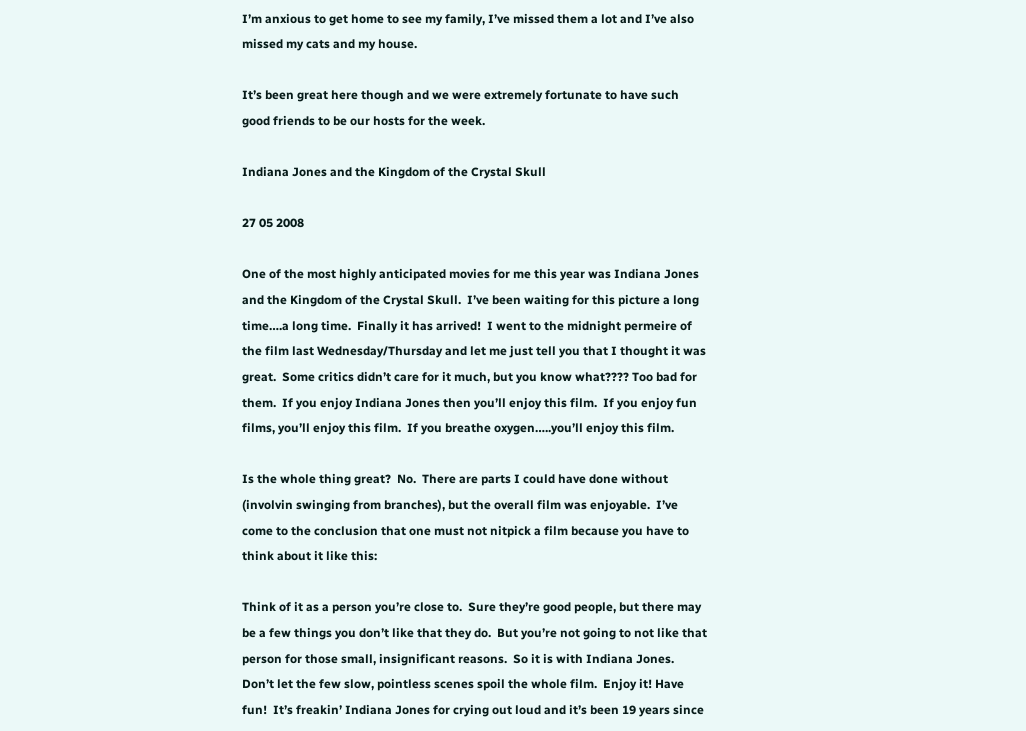I’m anxious to get home to see my family, I’ve missed them a lot and I’ve also missed my cats and my house.

It’s been great here though and we were extremely fortunate to have such good friends to be our hosts for the week.

Indiana Jones and the Kingdom of the Crystal Skull

27 05 2008

One of the most highly anticipated movies for me this year was Indiana Jones and the Kingdom of the Crystal Skull.  I’ve been waiting for this picture a long time….a long time.  Finally it has arrived!  I went to the midnight permeire of the film last Wednesday/Thursday and let me just tell you that I thought it was great.  Some critics didn’t care for it much, but you know what???? Too bad for them.  If you enjoy Indiana Jones then you’ll enjoy this film.  If you enjoy fun films, you’ll enjoy this film.  If you breathe oxygen…..you’ll enjoy this film.

Is the whole thing great?  No.  There are parts I could have done without (involvin swinging from branches), but the overall film was enjoyable.  I’ve come to the conclusion that one must not nitpick a film because you have to think about it like this:

Think of it as a person you’re close to.  Sure they’re good people, but there may be a few things you don’t like that they do.  But you’re not going to not like that person for those small, insignificant reasons.  So it is with Indiana Jones.  Don’t let the few slow, pointless scenes spoil the whole film.  Enjoy it! Have fun!  It’s freakin’ Indiana Jones for crying out loud and it’s been 19 years since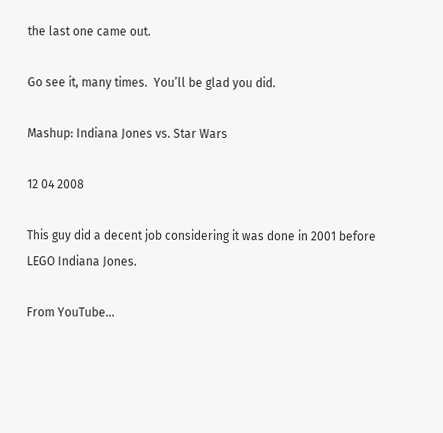the last one came out.

Go see it, many times.  You’ll be glad you did.

Mashup: Indiana Jones vs. Star Wars

12 04 2008

This guy did a decent job considering it was done in 2001 before LEGO Indiana Jones.

From YouTube…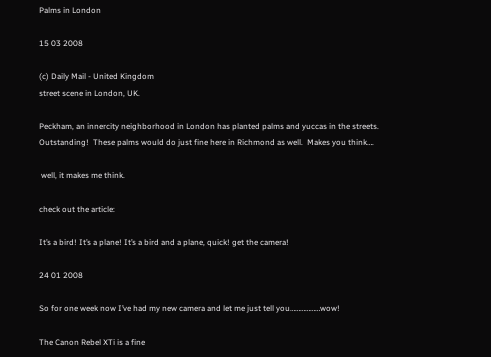Palms in London

15 03 2008

(c) Daily Mail - United Kingdom
street scene in London, UK.

Peckham, an innercity neighborhood in London has planted palms and yuccas in the streets.  Outstanding!  These palms would do just fine here in Richmond as well.  Makes you think….

 well, it makes me think.

check out the article:

It’s a bird! It’s a plane! It’s a bird and a plane, quick! get the camera!

24 01 2008

So for one week now I’ve had my new camera and let me just tell you………………wow!

The Canon Rebel XTi is a fine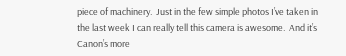piece of machinery.  Just in the few simple photos I’ve taken in the last week I can really tell this camera is awesome.  And it’s Canon’s more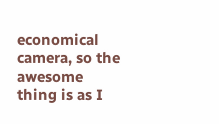economical camera, so the awesome thing is as I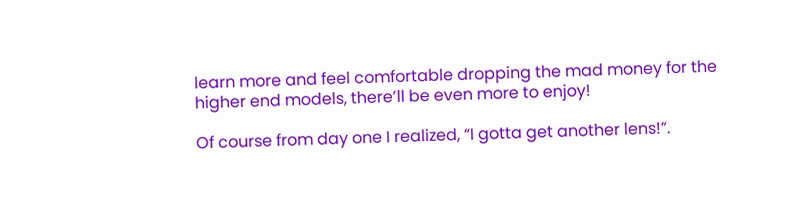learn more and feel comfortable dropping the mad money for the higher end models, there’ll be even more to enjoy!

Of course from day one I realized, “I gotta get another lens!”.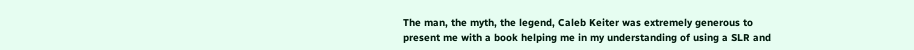The man, the myth, the legend, Caleb Keiter was extremely generous to present me with a book helping me in my understanding of using a SLR and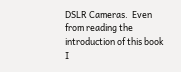DSLR Cameras.  Even from reading the introduction of this book I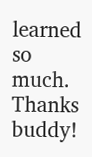learned so much.  Thanks buddy!